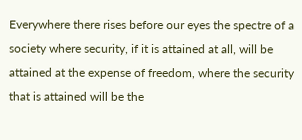Everywhere there rises before our eyes the spectre of a society where security, if it is attained at all, will be attained at the expense of freedom, where the security that is attained will be the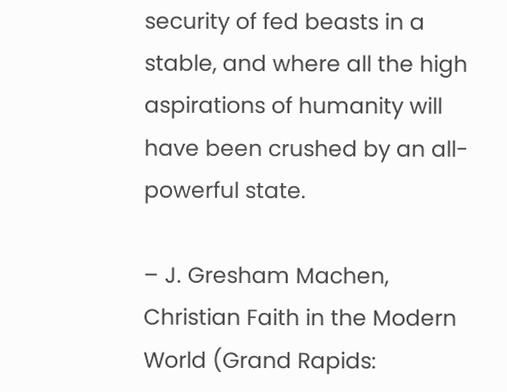security of fed beasts in a stable, and where all the high aspirations of humanity will have been crushed by an all-powerful state.

– J. Gresham Machen, Christian Faith in the Modern World (Grand Rapids: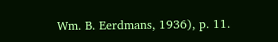Wm. B. Eerdmans, 1936), p. 11.